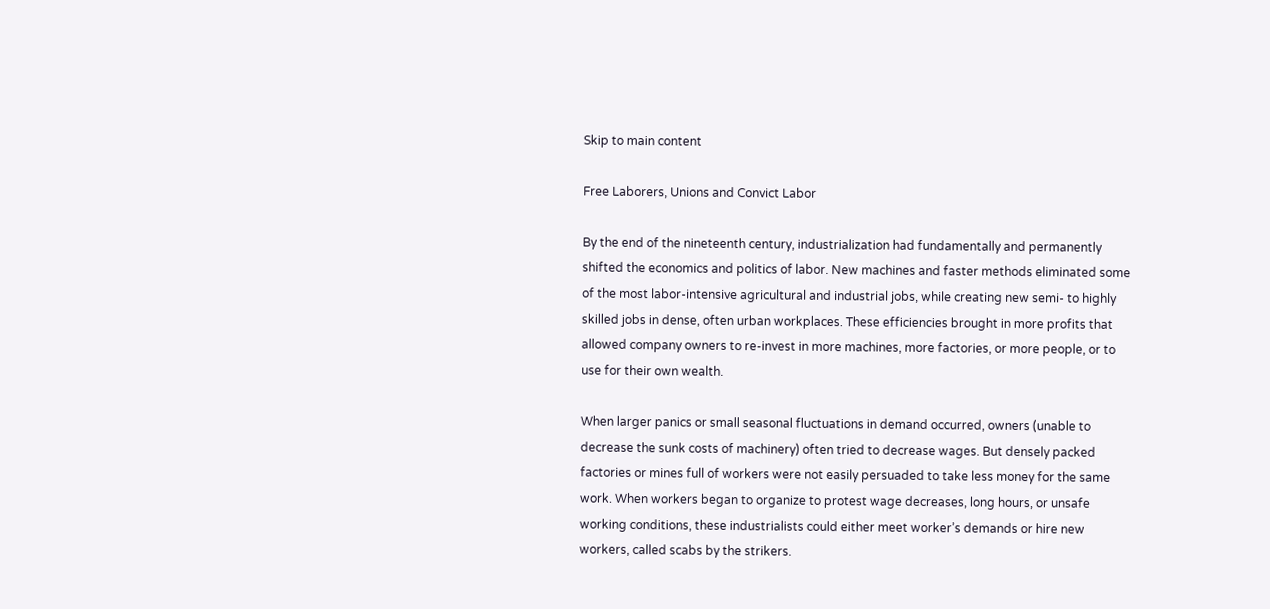Skip to main content

Free Laborers, Unions and Convict Labor

By the end of the nineteenth century, industrialization had fundamentally and permanently shifted the economics and politics of labor. New machines and faster methods eliminated some of the most labor-intensive agricultural and industrial jobs, while creating new semi- to highly skilled jobs in dense, often urban workplaces. These efficiencies brought in more profits that allowed company owners to re-invest in more machines, more factories, or more people, or to use for their own wealth.

When larger panics or small seasonal fluctuations in demand occurred, owners (unable to decrease the sunk costs of machinery) often tried to decrease wages. But densely packed factories or mines full of workers were not easily persuaded to take less money for the same work. When workers began to organize to protest wage decreases, long hours, or unsafe working conditions, these industrialists could either meet worker’s demands or hire new workers, called scabs by the strikers.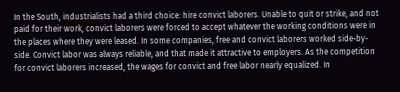In the South, industrialists had a third choice: hire convict laborers. Unable to quit or strike, and not paid for their work, convict laborers were forced to accept whatever the working conditions were in the places where they were leased. In some companies, free and convict laborers worked side-by-side. Convict labor was always reliable, and that made it attractive to employers. As the competition for convict laborers increased, the wages for convict and free labor nearly equalized. In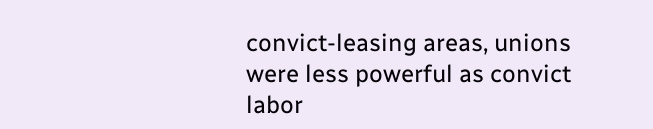convict-leasing areas, unions were less powerful as convict labor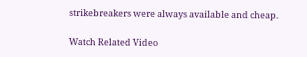strikebreakers were always available and cheap.

Watch Related Video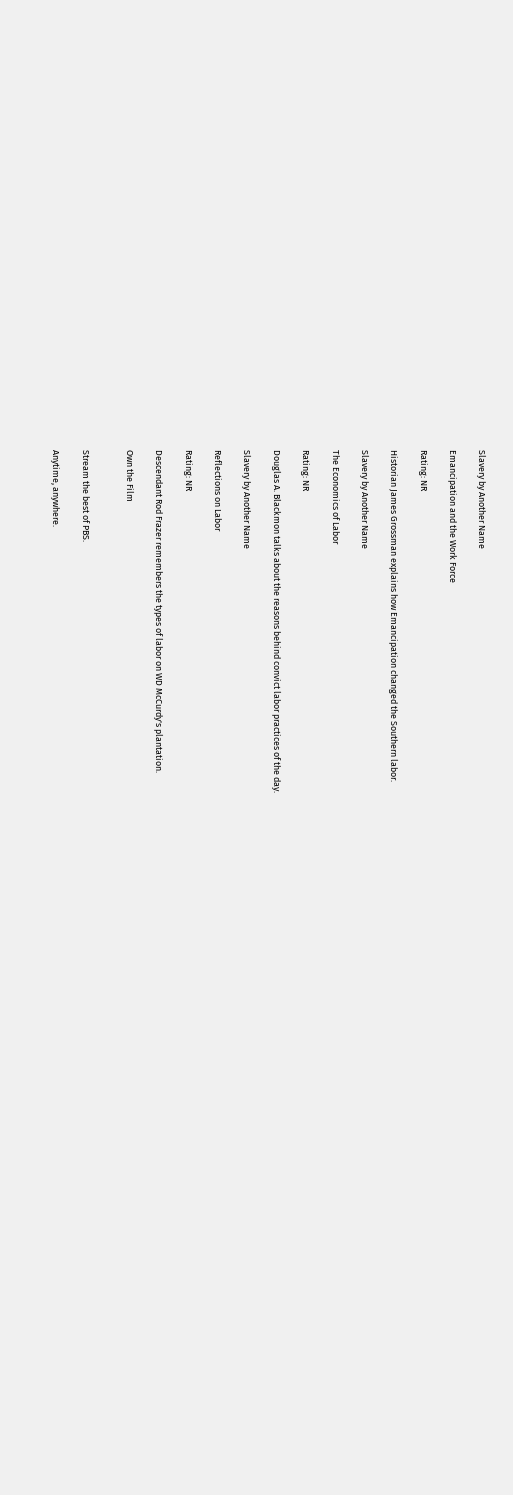Slavery by Another Name

Emancipation and the Work Force

Rating: NR

Historian James Grossman explains how Emancipation changed the Southern labor.

Slavery by Another Name

The Economics of Labor

Rating: NR

Douglas A. Blackmon talks about the reasons behind convict labor practices of the day.

Slavery by Another Name

Reflections on Labor

Rating: NR

Descendant Rod Frazer remembers the types of labor on WD McCurdy's plantation.

Own the Film


Stream the best of PBS.

Anytime, anywhere.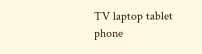TV laptop tablet phone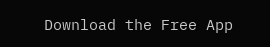Download the Free App